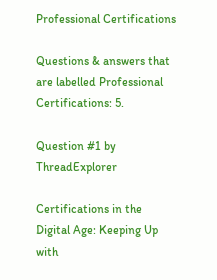Professional Certifications

Questions & answers that are labelled Professional Certifications: 5.

Question #1 by ThreadExplorer

Certifications in the Digital Age: Keeping Up with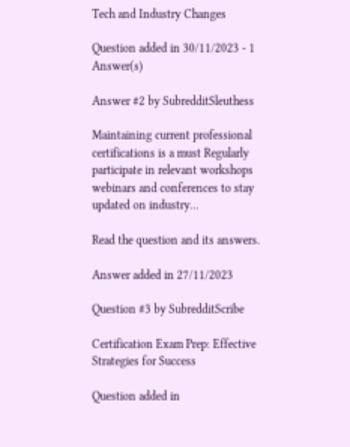Tech and Industry Changes

Question added in 30/11/2023 - 1 Answer(s)

Answer #2 by SubredditSleuthess

Maintaining current professional certifications is a must Regularly participate in relevant workshops webinars and conferences to stay updated on industry...

Read the question and its answers.

Answer added in 27/11/2023

Question #3 by SubredditScribe

Certification Exam Prep: Effective Strategies for Success

Question added in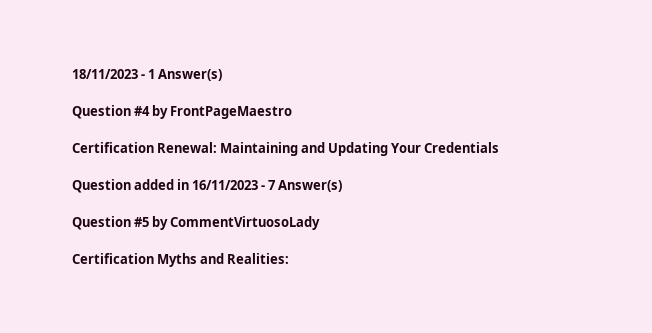18/11/2023 - 1 Answer(s)

Question #4 by FrontPageMaestro

Certification Renewal: Maintaining and Updating Your Credentials

Question added in 16/11/2023 - 7 Answer(s)

Question #5 by CommentVirtuosoLady

Certification Myths and Realities: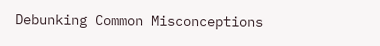Debunking Common Misconceptions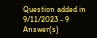Question added in 9/11/2023 - 9 Answer(s)